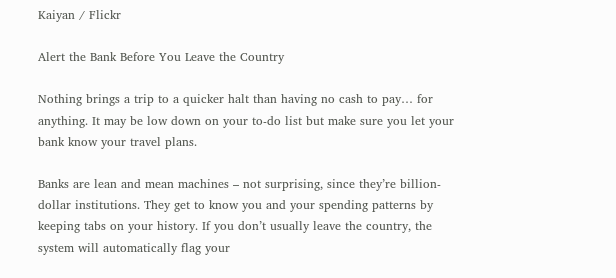Kaiyan / Flickr

Alert the Bank Before You Leave the Country

Nothing brings a trip to a quicker halt than having no cash to pay… for anything. It may be low down on your to-do list but make sure you let your bank know your travel plans.

Banks are lean and mean machines – not surprising, since they’re billion-dollar institutions. They get to know you and your spending patterns by keeping tabs on your history. If you don’t usually leave the country, the system will automatically flag your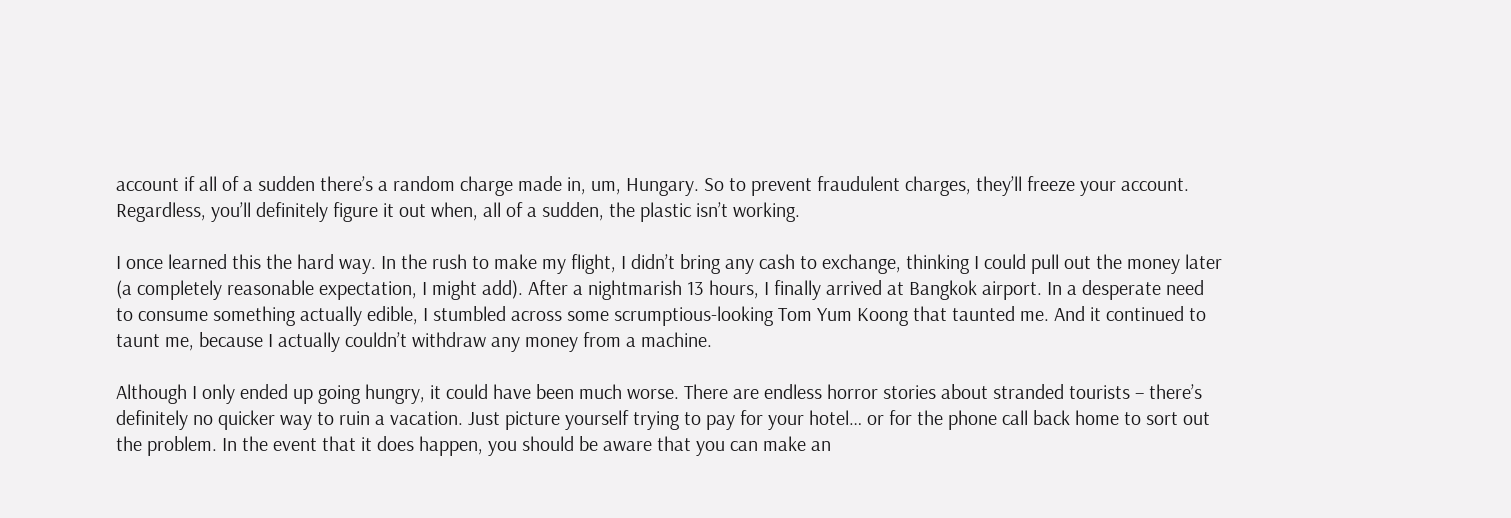account if all of a sudden there’s a random charge made in, um, Hungary. So to prevent fraudulent charges, they’ll freeze your account. Regardless, you’ll definitely figure it out when, all of a sudden, the plastic isn’t working.

I once learned this the hard way. In the rush to make my flight, I didn’t bring any cash to exchange, thinking I could pull out the money later (a completely reasonable expectation, I might add). After a nightmarish 13 hours, I finally arrived at Bangkok airport. In a desperate need to consume something actually edible, I stumbled across some scrumptious-looking Tom Yum Koong that taunted me. And it continued to taunt me, because I actually couldn’t withdraw any money from a machine.

Although I only ended up going hungry, it could have been much worse. There are endless horror stories about stranded tourists – there’s definitely no quicker way to ruin a vacation. Just picture yourself trying to pay for your hotel… or for the phone call back home to sort out the problem. In the event that it does happen, you should be aware that you can make an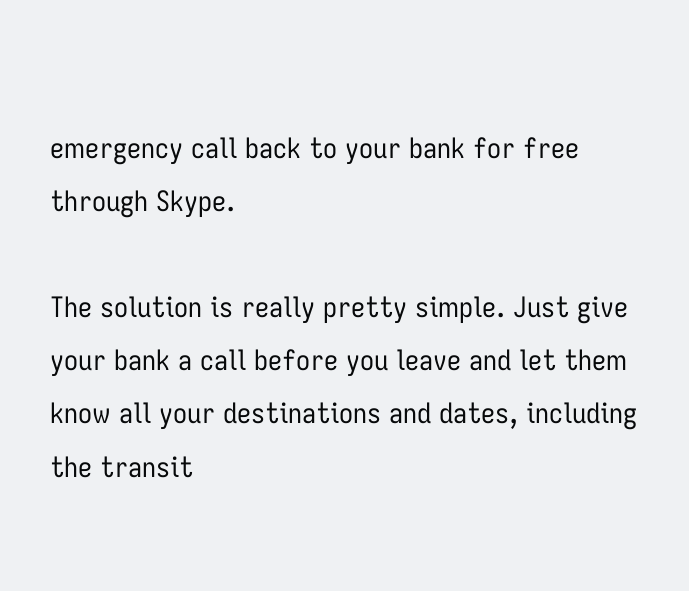emergency call back to your bank for free through Skype.

The solution is really pretty simple. Just give your bank a call before you leave and let them know all your destinations and dates, including the transit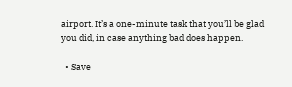airport. It’s a one-minute task that you’ll be glad you did, in case anything bad does happen.

  • Save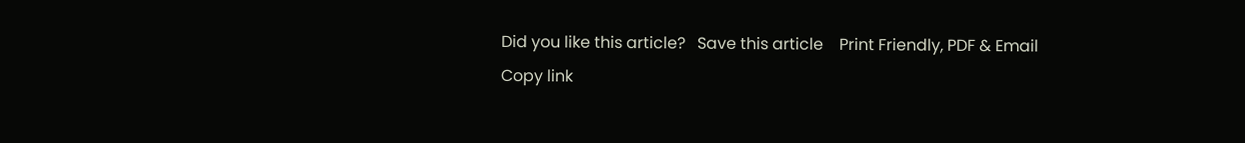Did you like this article?   Save this article    Print Friendly, PDF & Email
Copy link